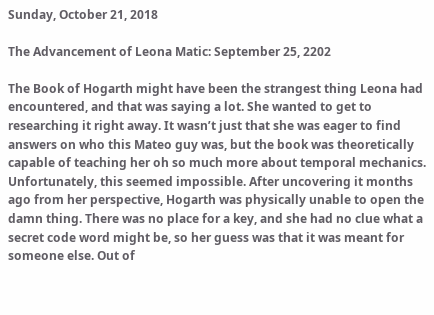Sunday, October 21, 2018

The Advancement of Leona Matic: September 25, 2202

The Book of Hogarth might have been the strangest thing Leona had encountered, and that was saying a lot. She wanted to get to researching it right away. It wasn’t just that she was eager to find answers on who this Mateo guy was, but the book was theoretically capable of teaching her oh so much more about temporal mechanics. Unfortunately, this seemed impossible. After uncovering it months ago from her perspective, Hogarth was physically unable to open the damn thing. There was no place for a key, and she had no clue what a secret code word might be, so her guess was that it was meant for someone else. Out of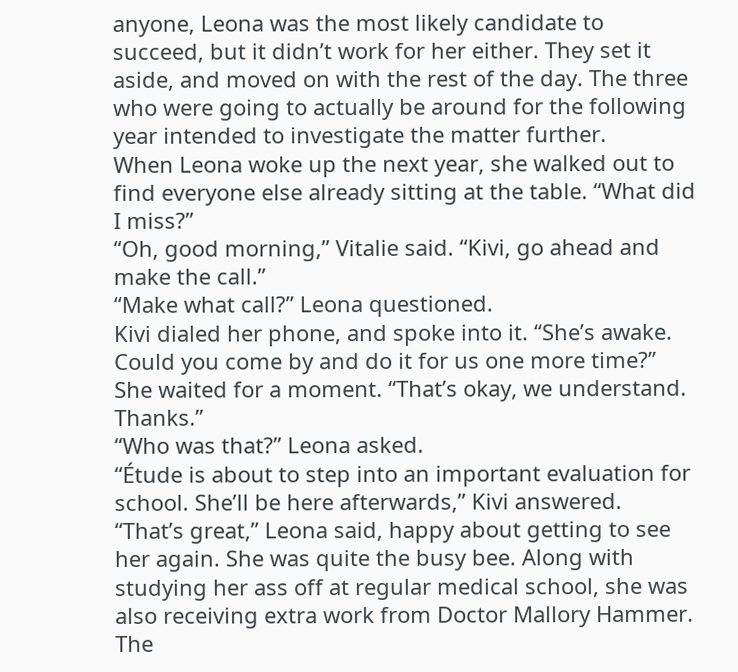anyone, Leona was the most likely candidate to succeed, but it didn’t work for her either. They set it aside, and moved on with the rest of the day. The three who were going to actually be around for the following year intended to investigate the matter further.
When Leona woke up the next year, she walked out to find everyone else already sitting at the table. “What did I miss?”
“Oh, good morning,” Vitalie said. “Kivi, go ahead and make the call.”
“Make what call?” Leona questioned.
Kivi dialed her phone, and spoke into it. “She’s awake. Could you come by and do it for us one more time?” She waited for a moment. “That’s okay, we understand. Thanks.”
“Who was that?” Leona asked.
“Étude is about to step into an important evaluation for school. She’ll be here afterwards,” Kivi answered.
“That’s great,” Leona said, happy about getting to see her again. She was quite the busy bee. Along with studying her ass off at regular medical school, she was also receiving extra work from Doctor Mallory Hammer. The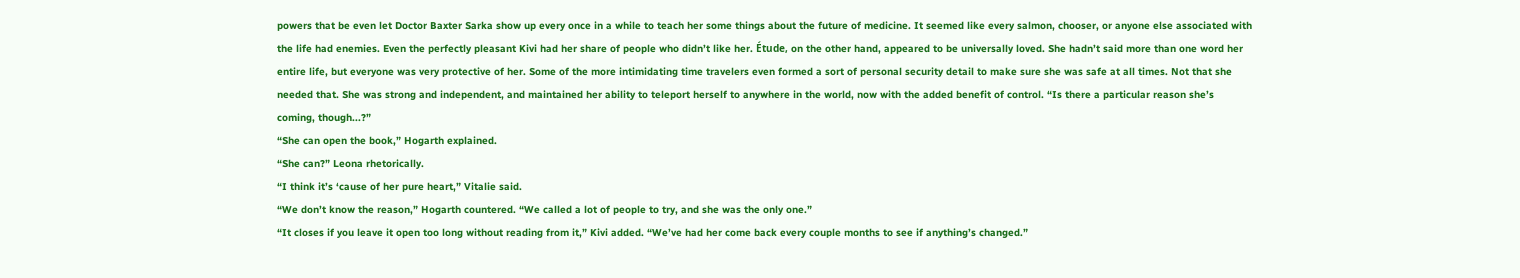powers that be even let Doctor Baxter Sarka show up every once in a while to teach her some things about the future of medicine. It seemed like every salmon, chooser, or anyone else associated with the life had enemies. Even the perfectly pleasant Kivi had her share of people who didn’t like her. Étude, on the other hand, appeared to be universally loved. She hadn’t said more than one word her entire life, but everyone was very protective of her. Some of the more intimidating time travelers even formed a sort of personal security detail to make sure she was safe at all times. Not that she needed that. She was strong and independent, and maintained her ability to teleport herself to anywhere in the world, now with the added benefit of control. “Is there a particular reason she’s coming, though...?”
“She can open the book,” Hogarth explained.
“She can?” Leona rhetorically.
“I think it’s ‘cause of her pure heart,” Vitalie said.
“We don’t know the reason,” Hogarth countered. “We called a lot of people to try, and she was the only one.”
“It closes if you leave it open too long without reading from it,” Kivi added. “We’ve had her come back every couple months to see if anything’s changed.”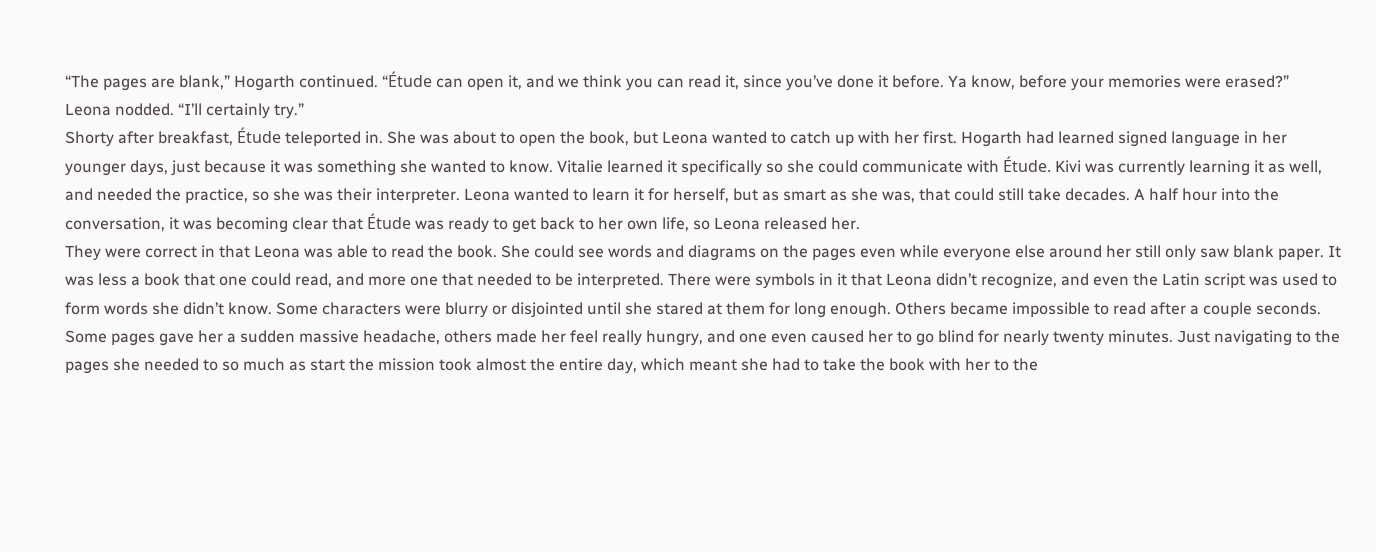“The pages are blank,” Hogarth continued. “Étude can open it, and we think you can read it, since you’ve done it before. Ya know, before your memories were erased?”
Leona nodded. “I’ll certainly try.”
Shorty after breakfast, Étude teleported in. She was about to open the book, but Leona wanted to catch up with her first. Hogarth had learned signed language in her younger days, just because it was something she wanted to know. Vitalie learned it specifically so she could communicate with Étude. Kivi was currently learning it as well, and needed the practice, so she was their interpreter. Leona wanted to learn it for herself, but as smart as she was, that could still take decades. A half hour into the conversation, it was becoming clear that Étude was ready to get back to her own life, so Leona released her.
They were correct in that Leona was able to read the book. She could see words and diagrams on the pages even while everyone else around her still only saw blank paper. It was less a book that one could read, and more one that needed to be interpreted. There were symbols in it that Leona didn’t recognize, and even the Latin script was used to form words she didn’t know. Some characters were blurry or disjointed until she stared at them for long enough. Others became impossible to read after a couple seconds. Some pages gave her a sudden massive headache, others made her feel really hungry, and one even caused her to go blind for nearly twenty minutes. Just navigating to the pages she needed to so much as start the mission took almost the entire day, which meant she had to take the book with her to the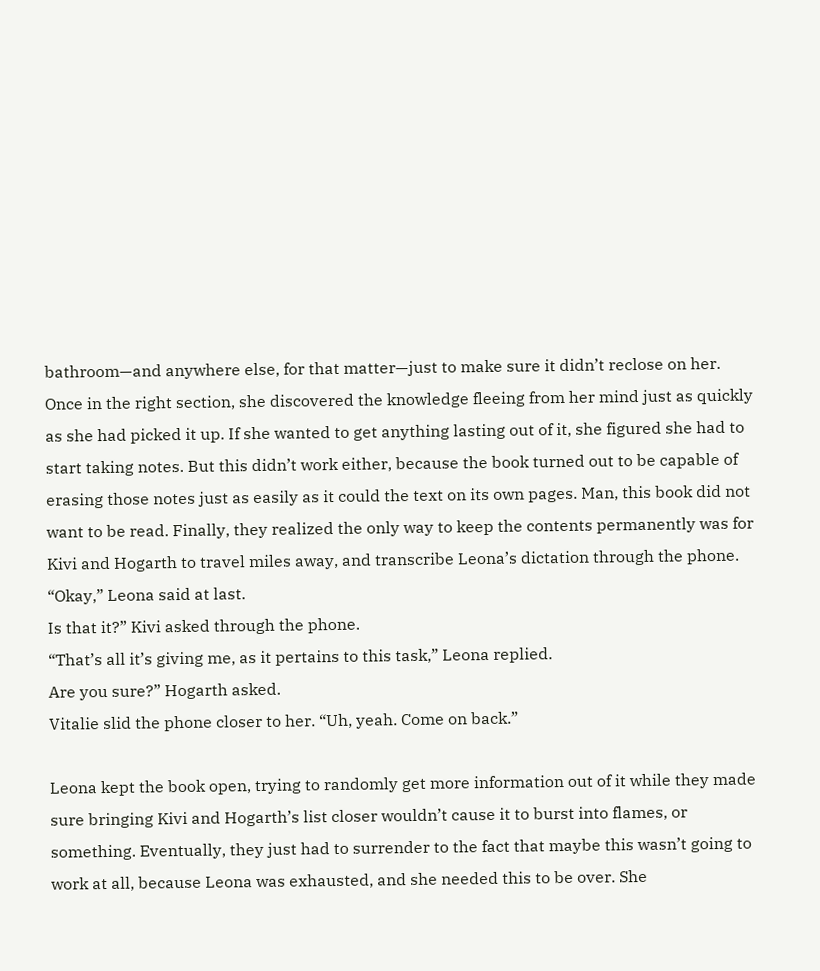bathroom—and anywhere else, for that matter—just to make sure it didn’t reclose on her. Once in the right section, she discovered the knowledge fleeing from her mind just as quickly as she had picked it up. If she wanted to get anything lasting out of it, she figured she had to start taking notes. But this didn’t work either, because the book turned out to be capable of erasing those notes just as easily as it could the text on its own pages. Man, this book did not want to be read. Finally, they realized the only way to keep the contents permanently was for Kivi and Hogarth to travel miles away, and transcribe Leona’s dictation through the phone.
“Okay,” Leona said at last.
Is that it?” Kivi asked through the phone.
“That’s all it’s giving me, as it pertains to this task,” Leona replied.
Are you sure?” Hogarth asked.
Vitalie slid the phone closer to her. “Uh, yeah. Come on back.”

Leona kept the book open, trying to randomly get more information out of it while they made sure bringing Kivi and Hogarth’s list closer wouldn’t cause it to burst into flames, or something. Eventually, they just had to surrender to the fact that maybe this wasn’t going to work at all, because Leona was exhausted, and she needed this to be over. She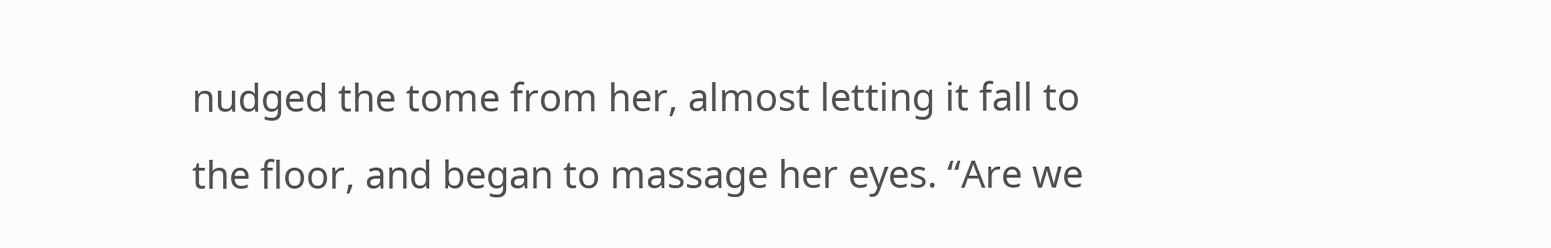nudged the tome from her, almost letting it fall to the floor, and began to massage her eyes. “Are we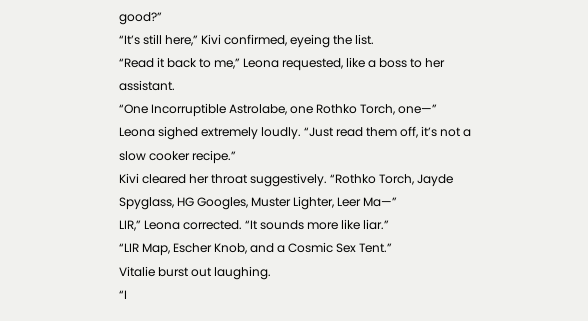good?”
“It’s still here,” Kivi confirmed, eyeing the list.
“Read it back to me,” Leona requested, like a boss to her assistant.
“One Incorruptible Astrolabe, one Rothko Torch, one—”
Leona sighed extremely loudly. “Just read them off, it’s not a slow cooker recipe.”
Kivi cleared her throat suggestively. “Rothko Torch, Jayde Spyglass, HG Googles, Muster Lighter, Leer Ma—”
LIR,” Leona corrected. “It sounds more like liar.”
“LIR Map, Escher Knob, and a Cosmic Sex Tent.”
Vitalie burst out laughing.
“I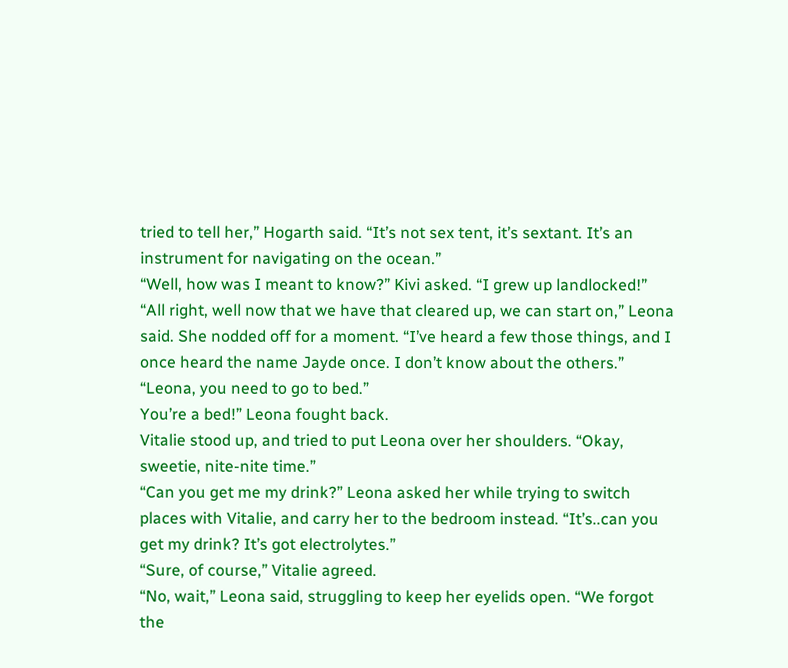tried to tell her,” Hogarth said. “It’s not sex tent, it’s sextant. It’s an instrument for navigating on the ocean.”
“Well, how was I meant to know?” Kivi asked. “I grew up landlocked!”
“All right, well now that we have that cleared up, we can start on,” Leona said. She nodded off for a moment. “I’ve heard a few those things, and I once heard the name Jayde once. I don’t know about the others.”
“Leona, you need to go to bed.”
You’re a bed!” Leona fought back.
Vitalie stood up, and tried to put Leona over her shoulders. “Okay, sweetie, nite-nite time.”
“Can you get me my drink?” Leona asked her while trying to switch places with Vitalie, and carry her to the bedroom instead. “It’s..can you get my drink? It’s got electrolytes.”
“Sure, of course,” Vitalie agreed.
“No, wait,” Leona said, struggling to keep her eyelids open. “We forgot the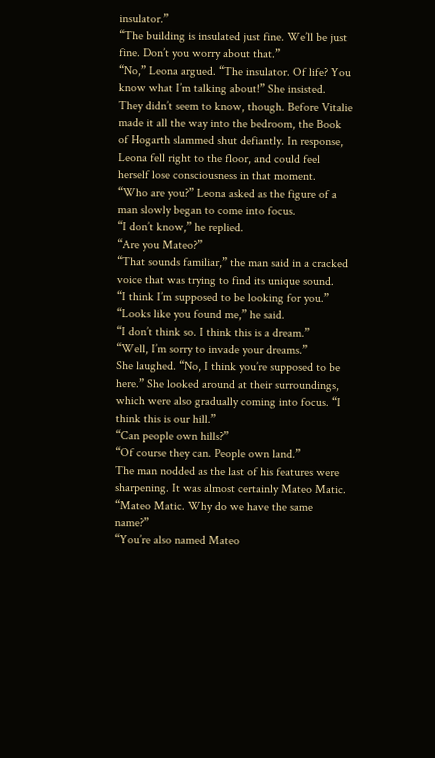insulator.”
“The building is insulated just fine. We’ll be just fine. Don’t you worry about that.”
“No,” Leona argued. “The insulator. Of life? You know what I’m talking about!” She insisted.
They didn’t seem to know, though. Before Vitalie made it all the way into the bedroom, the Book of Hogarth slammed shut defiantly. In response, Leona fell right to the floor, and could feel herself lose consciousness in that moment.
“Who are you?” Leona asked as the figure of a man slowly began to come into focus.
“I don’t know,” he replied.
“Are you Mateo?”
“That sounds familiar,” the man said in a cracked voice that was trying to find its unique sound.
“I think I’m supposed to be looking for you.”
“Looks like you found me,” he said.
“I don’t think so. I think this is a dream.”
“Well, I’m sorry to invade your dreams.”
She laughed. “No, I think you’re supposed to be here.” She looked around at their surroundings, which were also gradually coming into focus. “I think this is our hill.”
“Can people own hills?”
“Of course they can. People own land.”
The man nodded as the last of his features were sharpening. It was almost certainly Mateo Matic.
“Mateo Matic. Why do we have the same name?”
“You’re also named Mateo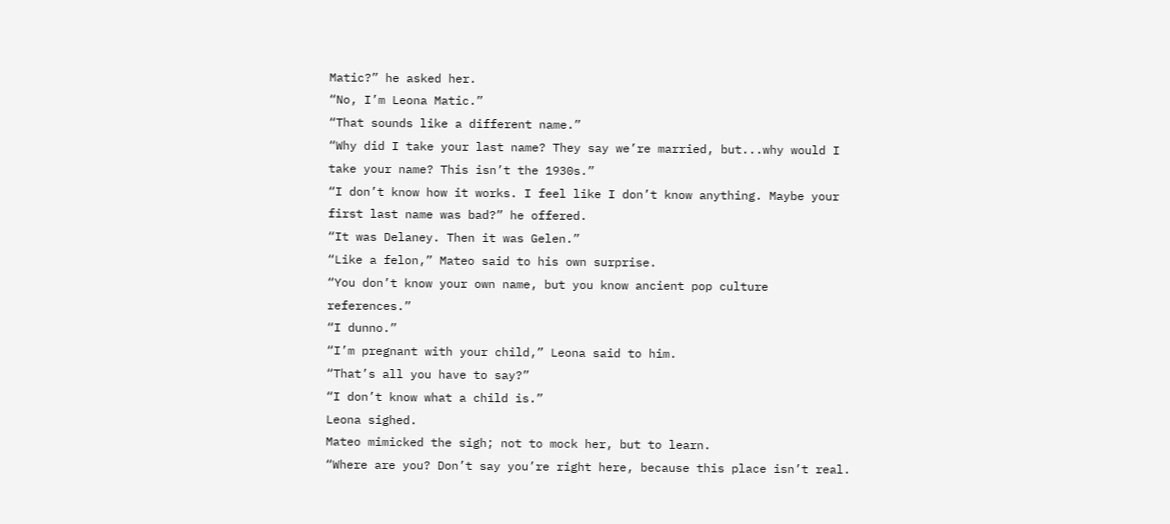Matic?” he asked her.
“No, I’m Leona Matic.”
“That sounds like a different name.”
“Why did I take your last name? They say we’re married, but...why would I take your name? This isn’t the 1930s.”
“I don’t know how it works. I feel like I don’t know anything. Maybe your first last name was bad?” he offered.
“It was Delaney. Then it was Gelen.”
“Like a felon,” Mateo said to his own surprise.
“You don’t know your own name, but you know ancient pop culture references.”
“I dunno.”
“I’m pregnant with your child,” Leona said to him.
“That’s all you have to say?”
“I don’t know what a child is.”
Leona sighed.
Mateo mimicked the sigh; not to mock her, but to learn.
“Where are you? Don’t say you’re right here, because this place isn’t real.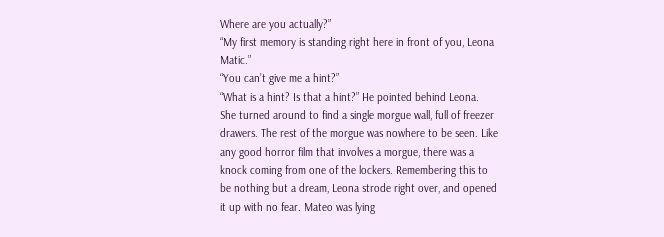Where are you actually?”
“My first memory is standing right here in front of you, Leona Matic.”
“You can’t give me a hint?”
“What is a hint? Is that a hint?” He pointed behind Leona.
She turned around to find a single morgue wall, full of freezer drawers. The rest of the morgue was nowhere to be seen. Like any good horror film that involves a morgue, there was a knock coming from one of the lockers. Remembering this to be nothing but a dream, Leona strode right over, and opened it up with no fear. Mateo was lying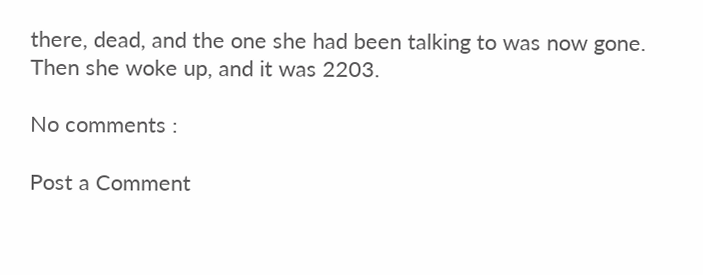there, dead, and the one she had been talking to was now gone.
Then she woke up, and it was 2203.

No comments :

Post a Comment